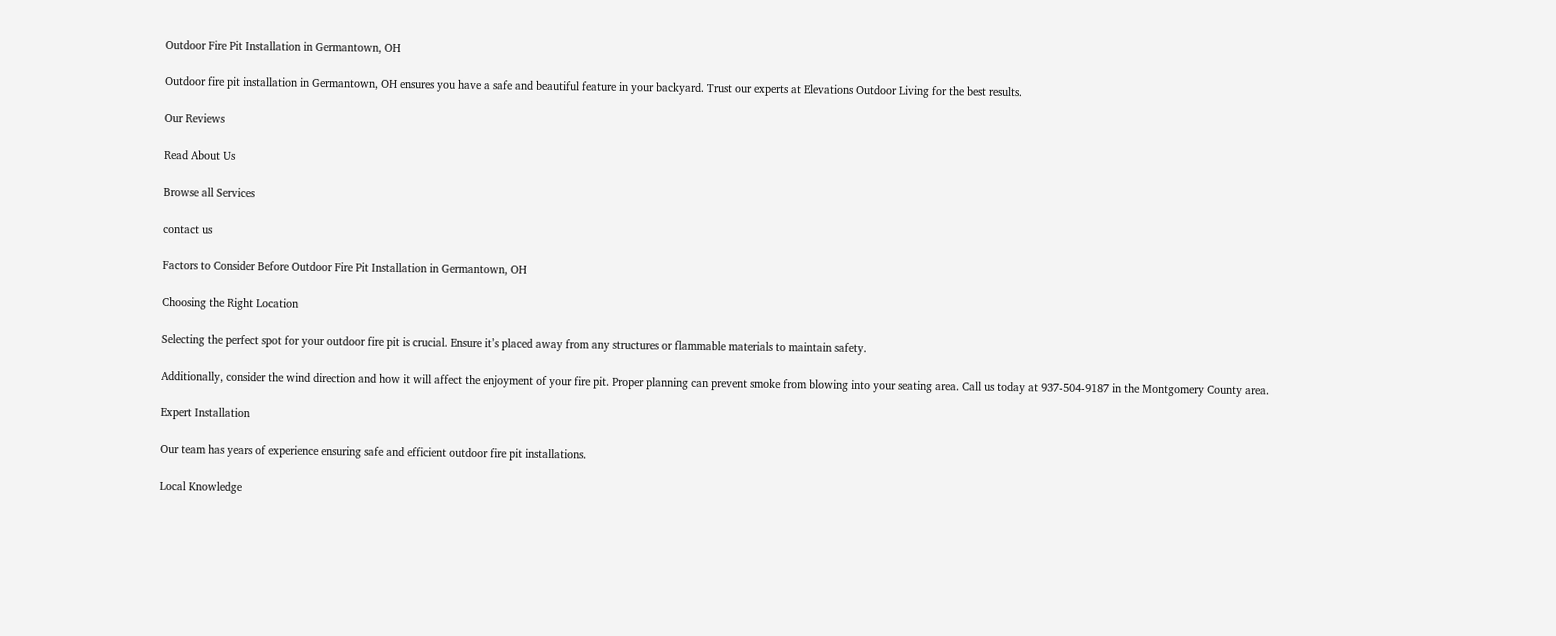Outdoor Fire Pit Installation in Germantown, OH

Outdoor fire pit installation in Germantown, OH ensures you have a safe and beautiful feature in your backyard. Trust our experts at Elevations Outdoor Living for the best results.

Our Reviews

Read About Us

Browse all Services

contact us

Factors to Consider Before Outdoor Fire Pit Installation in Germantown, OH

Choosing the Right Location

Selecting the perfect spot for your outdoor fire pit is crucial. Ensure it’s placed away from any structures or flammable materials to maintain safety.

Additionally, consider the wind direction and how it will affect the enjoyment of your fire pit. Proper planning can prevent smoke from blowing into your seating area. Call us today at 937-504-9187 in the Montgomery County area.

Expert Installation

Our team has years of experience ensuring safe and efficient outdoor fire pit installations.

Local Knowledge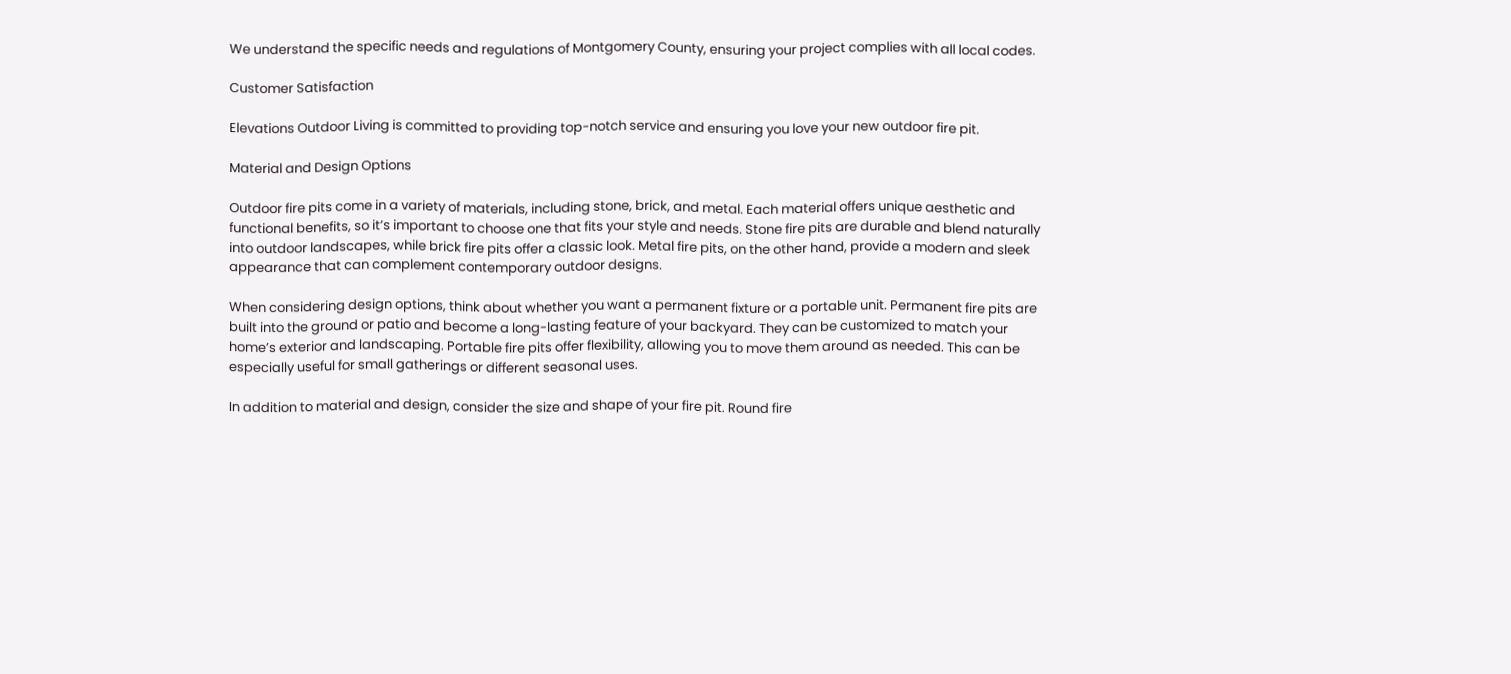We understand the specific needs and regulations of Montgomery County, ensuring your project complies with all local codes.

Customer Satisfaction

Elevations Outdoor Living is committed to providing top-notch service and ensuring you love your new outdoor fire pit.

Material and Design Options

Outdoor fire pits come in a variety of materials, including stone, brick, and metal. Each material offers unique aesthetic and functional benefits, so it’s important to choose one that fits your style and needs. Stone fire pits are durable and blend naturally into outdoor landscapes, while brick fire pits offer a classic look. Metal fire pits, on the other hand, provide a modern and sleek appearance that can complement contemporary outdoor designs.

When considering design options, think about whether you want a permanent fixture or a portable unit. Permanent fire pits are built into the ground or patio and become a long-lasting feature of your backyard. They can be customized to match your home’s exterior and landscaping. Portable fire pits offer flexibility, allowing you to move them around as needed. This can be especially useful for small gatherings or different seasonal uses.

In addition to material and design, consider the size and shape of your fire pit. Round fire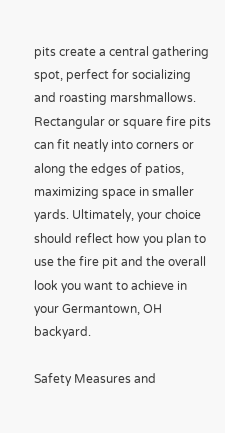pits create a central gathering spot, perfect for socializing and roasting marshmallows. Rectangular or square fire pits can fit neatly into corners or along the edges of patios, maximizing space in smaller yards. Ultimately, your choice should reflect how you plan to use the fire pit and the overall look you want to achieve in your Germantown, OH backyard.

Safety Measures and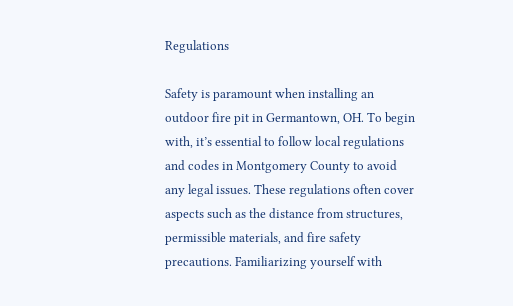Regulations

Safety is paramount when installing an outdoor fire pit in Germantown, OH. To begin with, it’s essential to follow local regulations and codes in Montgomery County to avoid any legal issues. These regulations often cover aspects such as the distance from structures, permissible materials, and fire safety precautions. Familiarizing yourself with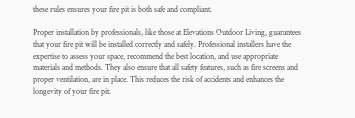these rules ensures your fire pit is both safe and compliant.

Proper installation by professionals, like those at Elevations Outdoor Living, guarantees that your fire pit will be installed correctly and safely. Professional installers have the expertise to assess your space, recommend the best location, and use appropriate materials and methods. They also ensure that all safety features, such as fire screens and proper ventilation, are in place. This reduces the risk of accidents and enhances the longevity of your fire pit.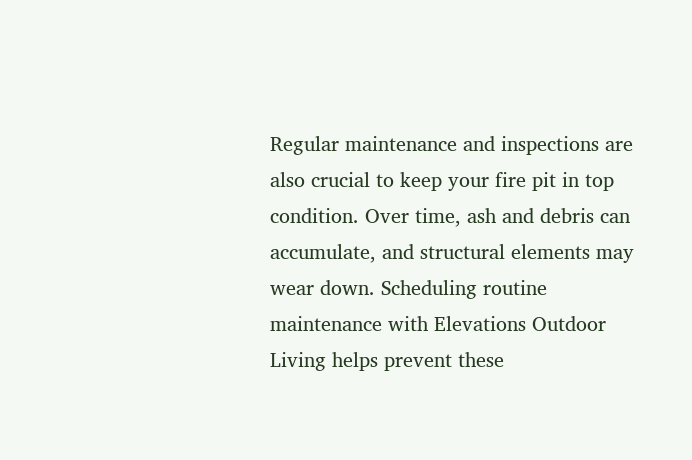Regular maintenance and inspections are also crucial to keep your fire pit in top condition. Over time, ash and debris can accumulate, and structural elements may wear down. Scheduling routine maintenance with Elevations Outdoor Living helps prevent these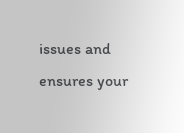issues and ensures your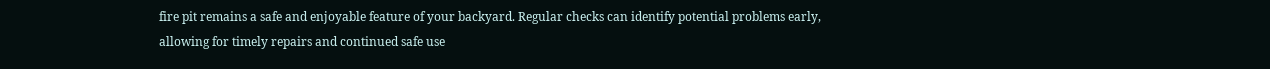fire pit remains a safe and enjoyable feature of your backyard. Regular checks can identify potential problems early, allowing for timely repairs and continued safe use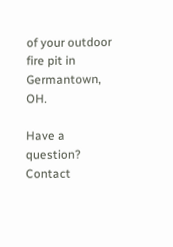of your outdoor fire pit in Germantown, OH.

Have a question?
Contact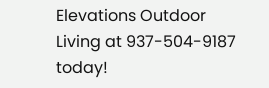Elevations Outdoor Living at 937-504-9187 today!